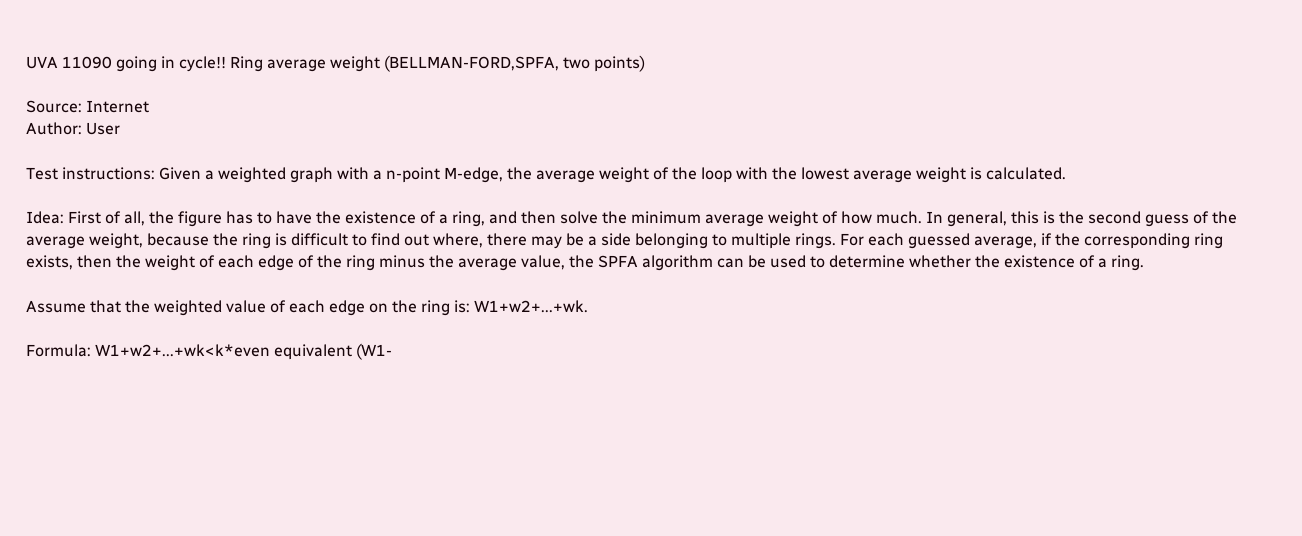UVA 11090 going in cycle!! Ring average weight (BELLMAN-FORD,SPFA, two points)

Source: Internet
Author: User

Test instructions: Given a weighted graph with a n-point M-edge, the average weight of the loop with the lowest average weight is calculated.

Idea: First of all, the figure has to have the existence of a ring, and then solve the minimum average weight of how much. In general, this is the second guess of the average weight, because the ring is difficult to find out where, there may be a side belonging to multiple rings. For each guessed average, if the corresponding ring exists, then the weight of each edge of the ring minus the average value, the SPFA algorithm can be used to determine whether the existence of a ring.

Assume that the weighted value of each edge on the ring is: W1+w2+...+wk.

Formula: W1+w2+...+wk<k*even equivalent (W1-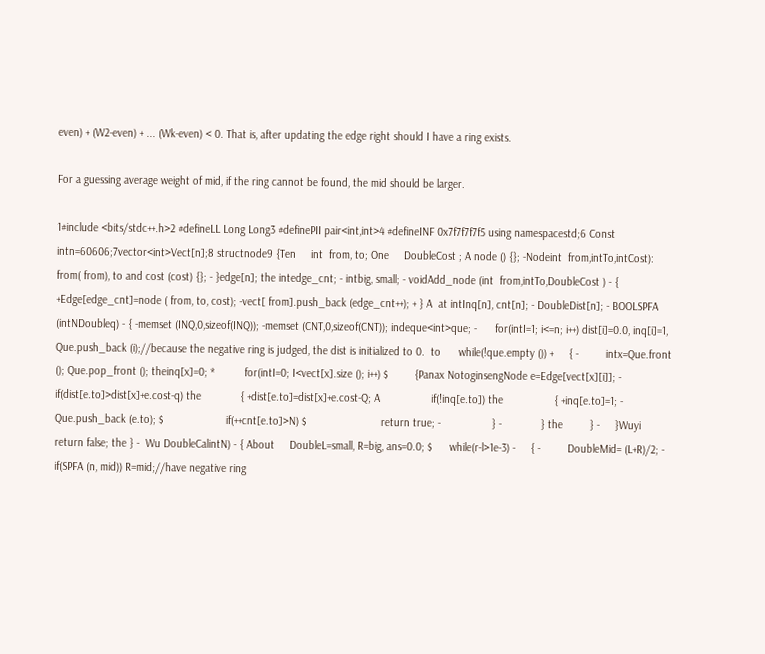even) + (W2-even) + ... (Wk-even) < 0. That is, after updating the edge right should I have a ring exists.

For a guessing average weight of mid, if the ring cannot be found, the mid should be larger.

1#include <bits/stdc++.h>2 #defineLL Long Long3 #definePII pair<int,int>4 #defineINF 0x7f7f7f7f5 using namespacestd;6 Const intn=60606;7vector<int>Vect[n];8 structnode9 {Ten     int  from, to; One     DoubleCost ; A node () {}; -Nodeint  from,intTo,intCost): from( from), to and cost (cost) {}; - }edge[n]; the intedge_cnt; - intbig, small; - voidAdd_node (int  from,intTo,DoubleCost ) - { +Edge[edge_cnt]=node ( from, to, cost); -vect[ from].push_back (edge_cnt++); + } A  at intInq[n], cnt[n]; - DoubleDist[n]; - BOOLSPFA (intNDoubleq) - { -memset (INQ,0,sizeof(INQ)); -memset (CNT,0,sizeof(CNT)); indeque<int>que; -      for(intI=1; i<=n; i++) dist[i]=0.0, inq[i]=1, Que.push_back (i);//because the negative ring is judged, the dist is initialized to 0.  to      while(!que.empty ()) +     { -         intx=Que.front (); Que.pop_front (); theinq[x]=0; *          for(intI=0; I<vect[x].size (); i++) $         {Panax NotoginsengNode e=Edge[vect[x][i]]; -             if(dist[e.to]>dist[x]+e.cost-q) the             { +dist[e.to]=dist[x]+e.cost-Q; A                 if(!inq[e.to]) the                 { +inq[e.to]=1; - Que.push_back (e.to); $                     if(++cnt[e.to]>N) $                         return true; -                 } -             } the         } -     }Wuyi     return false; the } -  Wu DoubleCalintN) - { About     DoubleL=small, R=big, ans=0.0; $      while(r-l>1e-3) -     { -         DoubleMid= (L+R)/2; -         if(SPFA (n, mid)) R=mid;//have negative ring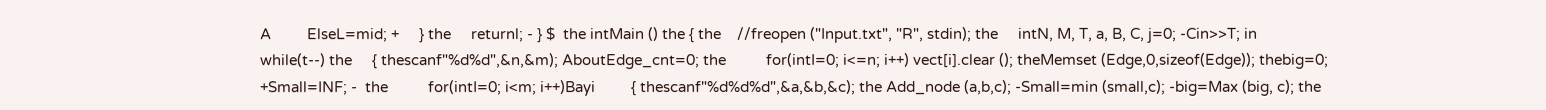A         ElseL=mid; +     } the     returnl; - } $  the intMain () the { the    //freopen ("Input.txt", "R", stdin); the     intN, M, T, a, B, C, j=0; -Cin>>T; in      while(t--) the     { thescanf"%d%d",&n,&m); AboutEdge_cnt=0; the          for(intI=0; i<=n; i++) vect[i].clear (); theMemset (Edge,0,sizeof(Edge)); thebig=0; +Small=INF; -  the          for(intI=0; i<m; i++)Bayi         { thescanf"%d%d%d",&a,&b,&c); the Add_node (a,b,c); -Small=min (small,c); -big=Max (big, c); the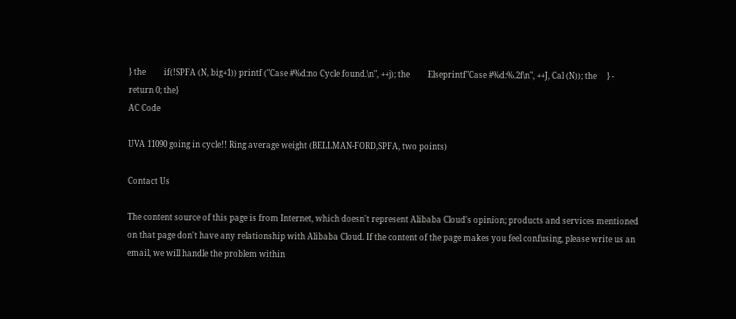} the         if(!SPFA (N, big+1)) printf ("Case #%d:no Cycle found.\n", ++j); the         Elseprintf"Case #%d:%.2f\n", ++J, Cal (N)); the     } -     return 0; the}
AC Code

UVA 11090 going in cycle!! Ring average weight (BELLMAN-FORD,SPFA, two points)

Contact Us

The content source of this page is from Internet, which doesn't represent Alibaba Cloud's opinion; products and services mentioned on that page don't have any relationship with Alibaba Cloud. If the content of the page makes you feel confusing, please write us an email, we will handle the problem within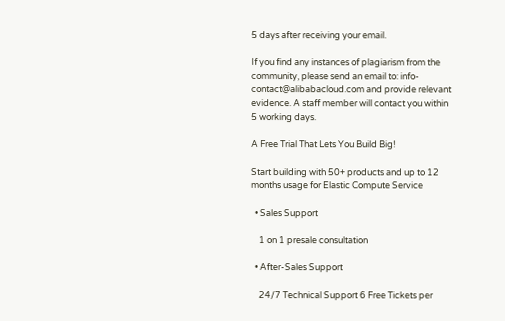5 days after receiving your email.

If you find any instances of plagiarism from the community, please send an email to: info-contact@alibabacloud.com and provide relevant evidence. A staff member will contact you within 5 working days.

A Free Trial That Lets You Build Big!

Start building with 50+ products and up to 12 months usage for Elastic Compute Service

  • Sales Support

    1 on 1 presale consultation

  • After-Sales Support

    24/7 Technical Support 6 Free Tickets per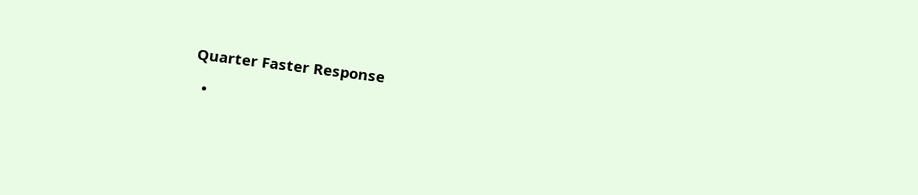Quarter Faster Response

  •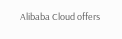Alibaba Cloud offers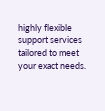highly flexible support services tailored to meet your exact needs.